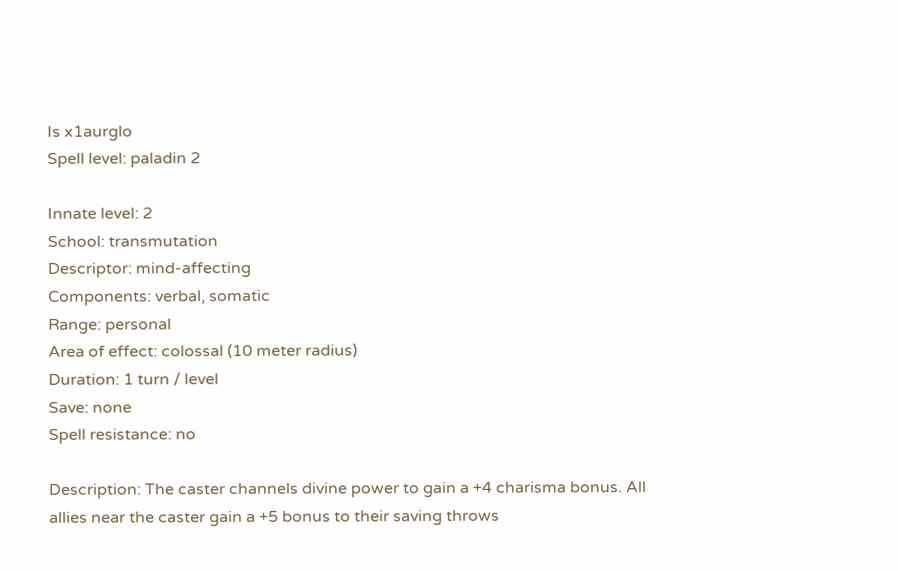Is x1aurglo
Spell level: paladin 2

Innate level: 2
School: transmutation
Descriptor: mind-affecting
Components: verbal, somatic
Range: personal
Area of effect: colossal (10 meter radius)
Duration: 1 turn / level
Save: none
Spell resistance: no

Description: The caster channels divine power to gain a +4 charisma bonus. All allies near the caster gain a +5 bonus to their saving throws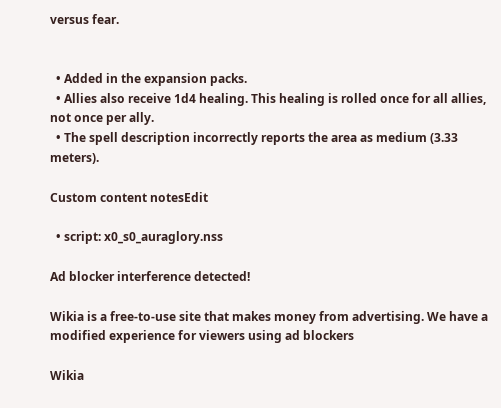versus fear.


  • Added in the expansion packs.
  • Allies also receive 1d4 healing. This healing is rolled once for all allies, not once per ally.
  • The spell description incorrectly reports the area as medium (3.33 meters).

Custom content notesEdit

  • script: x0_s0_auraglory.nss

Ad blocker interference detected!

Wikia is a free-to-use site that makes money from advertising. We have a modified experience for viewers using ad blockers

Wikia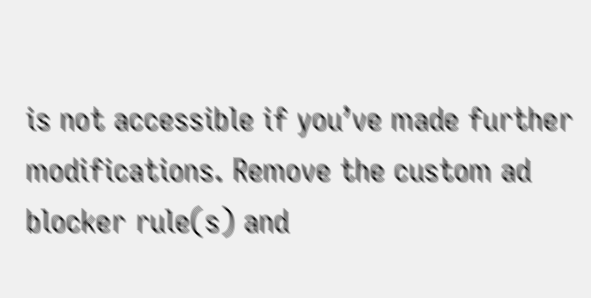is not accessible if you’ve made further modifications. Remove the custom ad blocker rule(s) and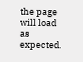the page will load as expected.